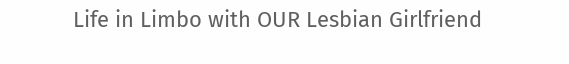Life in Limbo with OUR Lesbian Girlfriend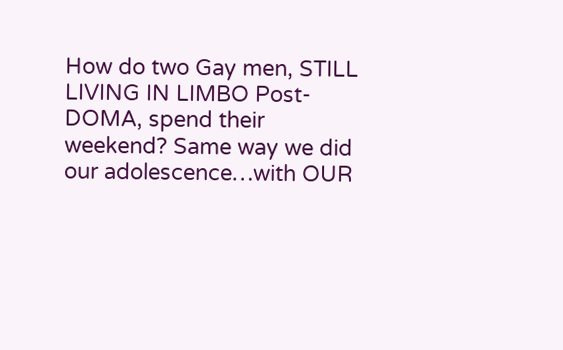How do two Gay men, STILL LIVING IN LIMBO Post-DOMA, spend their weekend? Same way we did our adolescence…with OUR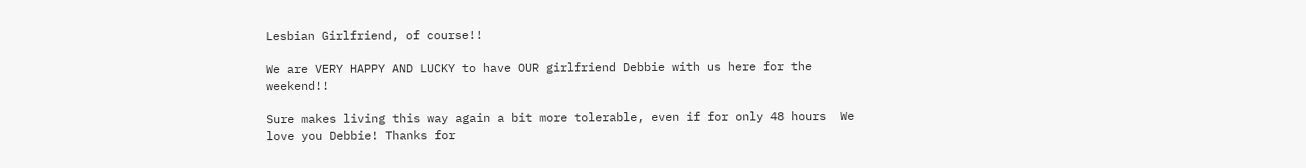Lesbian Girlfriend, of course!!

We are VERY HAPPY AND LUCKY to have OUR girlfriend Debbie with us here for the weekend!!

Sure makes living this way again a bit more tolerable, even if for only 48 hours  We love you Debbie! Thanks for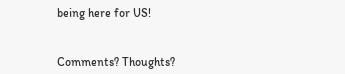being here for US!


Comments? Thoughts?